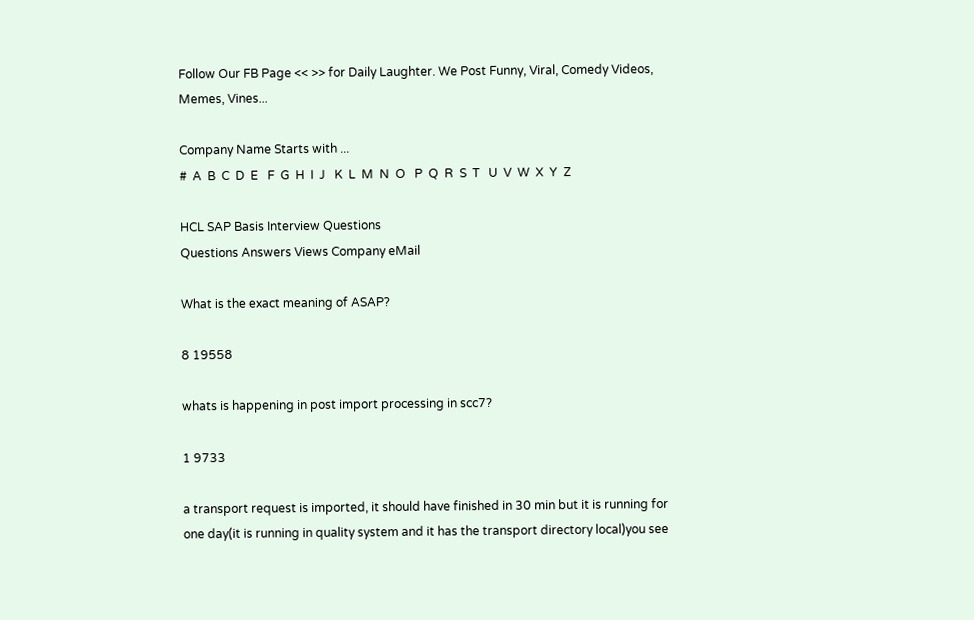Follow Our FB Page << >> for Daily Laughter. We Post Funny, Viral, Comedy Videos, Memes, Vines...

Company Name Starts with ...
#  A  B  C  D  E   F  G  H  I  J   K  L  M  N  O   P  Q  R  S  T   U  V  W  X  Y  Z

HCL SAP Basis Interview Questions
Questions Answers Views Company eMail

What is the exact meaning of ASAP?

8 19558

whats is happening in post import processing in scc7?

1 9733

a transport request is imported, it should have finished in 30 min but it is running for one day(it is running in quality system and it has the transport directory local)you see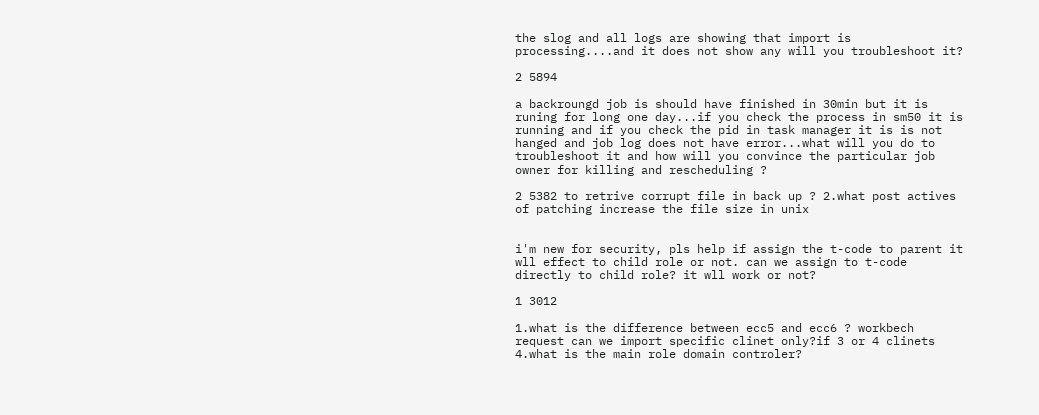the slog and all logs are showing that import is processing....and it does not show any will you troubleshoot it?

2 5894

a backroungd job is should have finished in 30min but it is runing for long one day...if you check the process in sm50 it is running and if you check the pid in task manager it is is not hanged and job log does not have error...what will you do to troubleshoot it and how will you convince the particular job owner for killing and rescheduling ?

2 5382 to retrive corrupt file in back up ? 2.what post actives of patching increase the file size in unix


i'm new for security, pls help if assign the t-code to parent it wll effect to child role or not. can we assign to t-code directly to child role? it wll work or not?

1 3012

1.what is the difference between ecc5 and ecc6 ? workbech request can we import specific clinet only?if 3 or 4 clinets 4.what is the main role domain controler?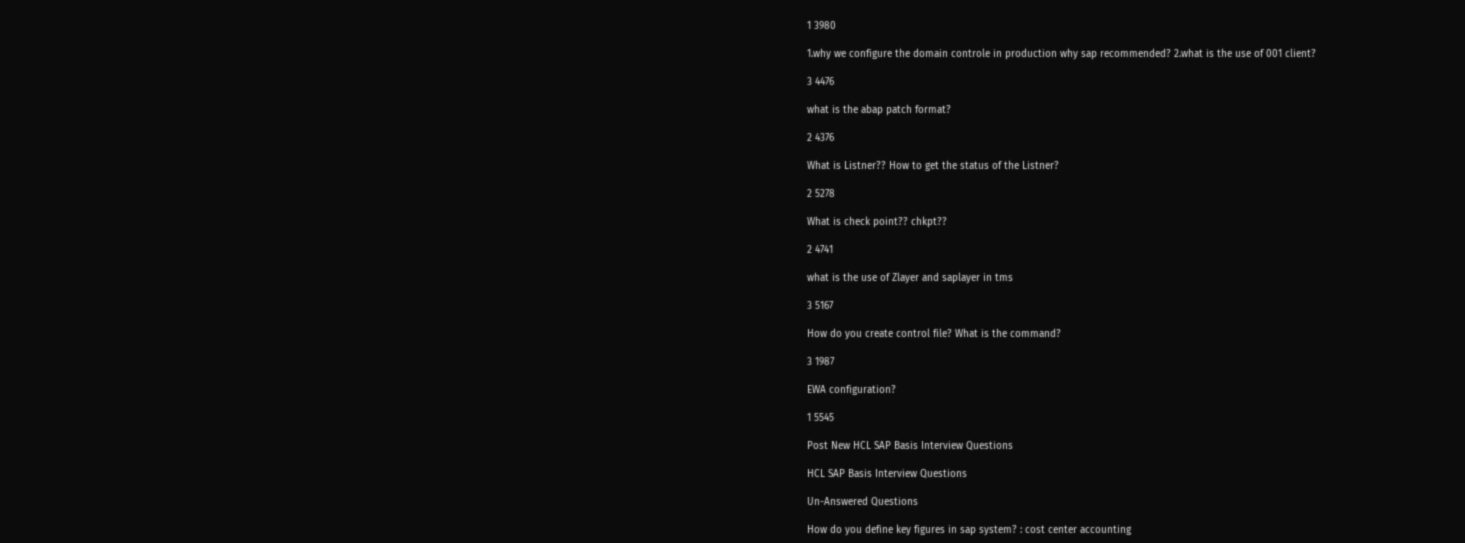1 3980

1.why we configure the domain controle in production why sap recommended? 2.what is the use of 001 client?

3 4476

what is the abap patch format?

2 4376

What is Listner?? How to get the status of the Listner?

2 5278

What is check point?? chkpt??

2 4741

what is the use of Zlayer and saplayer in tms

3 5167

How do you create control file? What is the command?

3 1987

EWA configuration?

1 5545

Post New HCL SAP Basis Interview Questions

HCL SAP Basis Interview Questions

Un-Answered Questions

How do you define key figures in sap system? : cost center accounting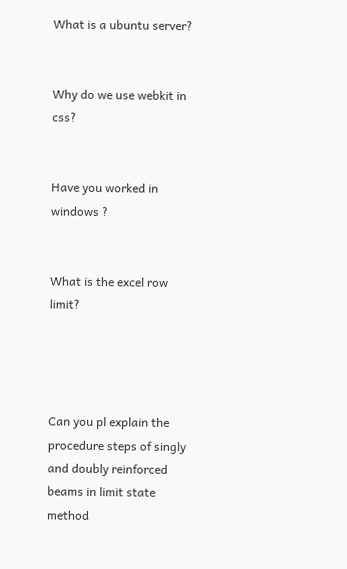What is a ubuntu server?


Why do we use webkit in css?


Have you worked in windows ?


What is the excel row limit?




Can you pl explain the procedure steps of singly and doubly reinforced beams in limit state method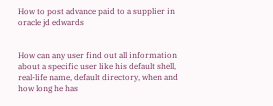How to post advance paid to a supplier in oracle jd edwards


How can any user find out all information about a specific user like his default shell, real-life name, default directory, when and how long he has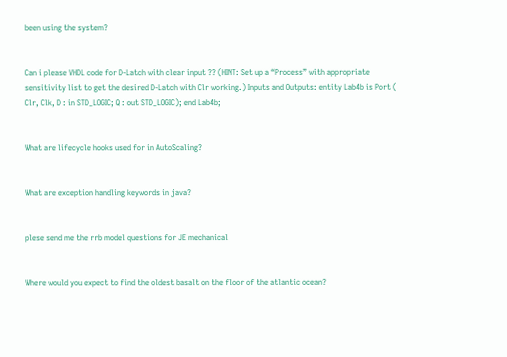been using the system?


Can i please VHDL code for D-Latch with clear input ?? (HINT: Set up a “Process” with appropriate sensitivity list to get the desired D-Latch with Clr working.) Inputs and Outputs: entity Lab4b is Port ( Clr, Clk, D : in STD_LOGIC; Q : out STD_LOGIC); end Lab4b;


What are lifecycle hooks used for in AutoScaling?


What are exception handling keywords in java?


plese send me the rrb model questions for JE mechanical


Where would you expect to find the oldest basalt on the floor of the atlantic ocean?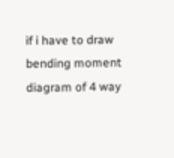if i have to draw bending moment diagram of 4 way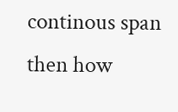continous span then how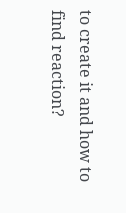to create it and how to find reaction?